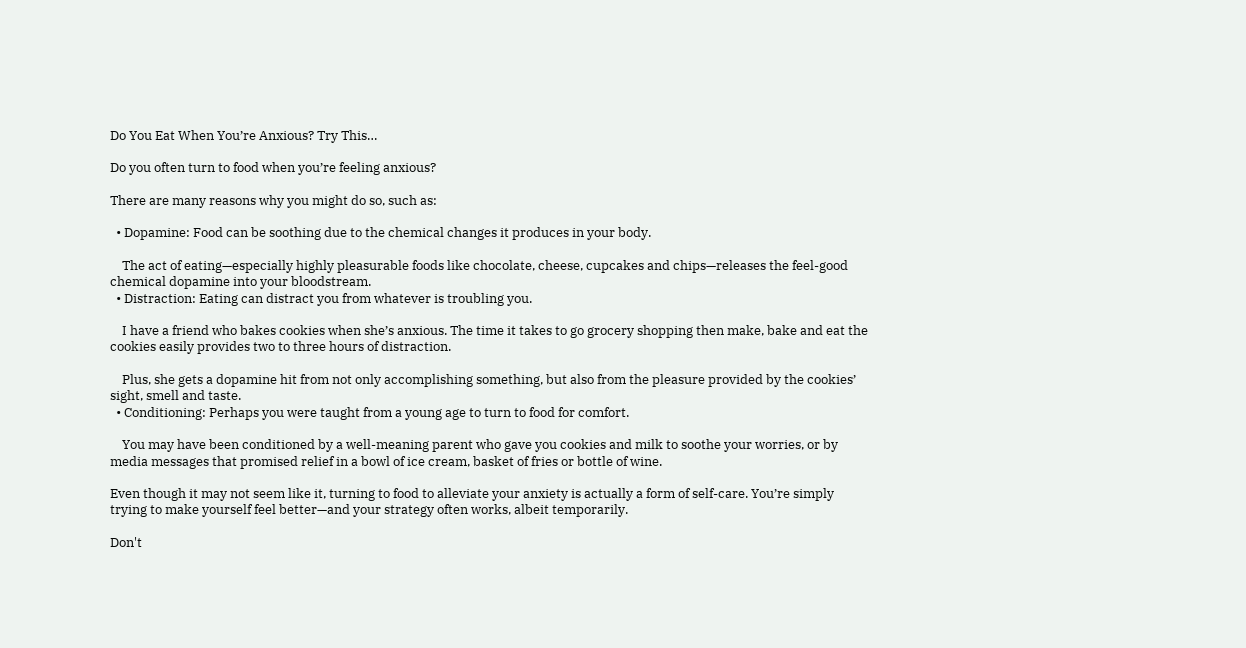Do You Eat When You’re Anxious? Try This…

Do you often turn to food when you’re feeling anxious?

There are many reasons why you might do so, such as:

  • Dopamine: Food can be soothing due to the chemical changes it produces in your body.

    The act of eating—especially highly pleasurable foods like chocolate, cheese, cupcakes and chips—releases the feel-good chemical dopamine into your bloodstream.
  • Distraction: Eating can distract you from whatever is troubling you.

    I have a friend who bakes cookies when she’s anxious. The time it takes to go grocery shopping then make, bake and eat the cookies easily provides two to three hours of distraction.

    Plus, she gets a dopamine hit from not only accomplishing something, but also from the pleasure provided by the cookies’ sight, smell and taste.
  • Conditioning: Perhaps you were taught from a young age to turn to food for comfort.

    You may have been conditioned by a well-meaning parent who gave you cookies and milk to soothe your worries, or by media messages that promised relief in a bowl of ice cream, basket of fries or bottle of wine.

Even though it may not seem like it, turning to food to alleviate your anxiety is actually a form of self-care. You’re simply trying to make yourself feel better—and your strategy often works, albeit temporarily.

Don't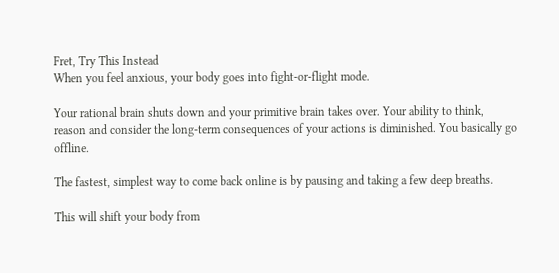Fret, Try This Instead
When you feel anxious, your body goes into fight-or-flight mode.

Your rational brain shuts down and your primitive brain takes over. Your ability to think, reason and consider the long-term consequences of your actions is diminished. You basically go offline.

The fastest, simplest way to come back online is by pausing and taking a few deep breaths.

This will shift your body from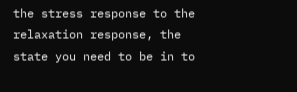the stress response to the relaxation response, the state you need to be in to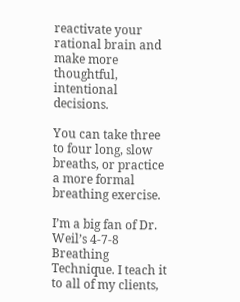reactivate your rational brain and make more thoughtful, intentional decisions.

You can take three to four long, slow breaths, or practice a more formal breathing exercise.

I’m a big fan of Dr. Weil’s 4-7-8 Breathing Technique. I teach it to all of my clients,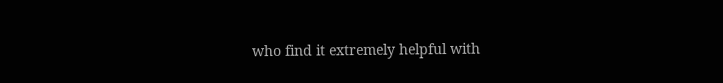who find it extremely helpful with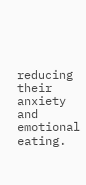reducing their anxiety and emotional eating.